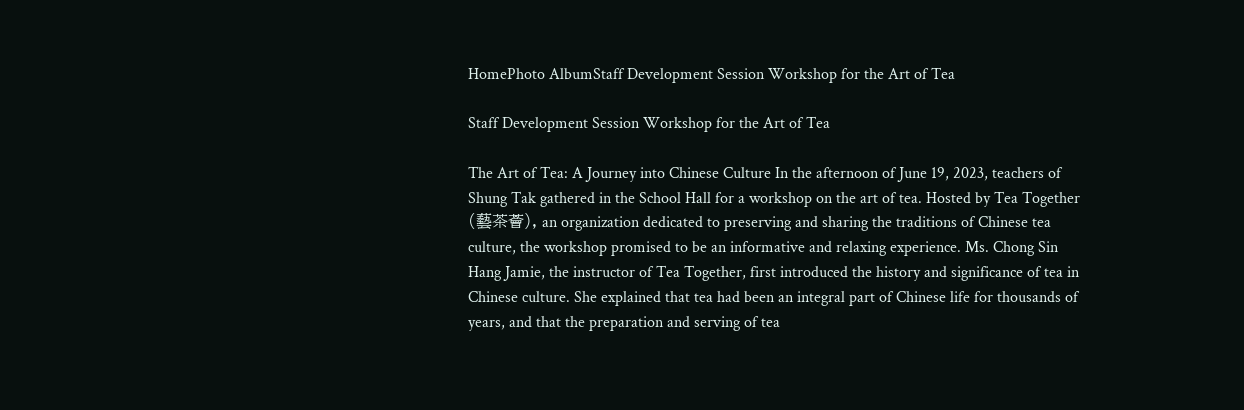HomePhoto AlbumStaff Development Session Workshop for the Art of Tea

Staff Development Session Workshop for the Art of Tea

The Art of Tea: A Journey into Chinese Culture In the afternoon of June 19, 2023, teachers of Shung Tak gathered in the School Hall for a workshop on the art of tea. Hosted by Tea Together (藝茶薈), an organization dedicated to preserving and sharing the traditions of Chinese tea culture, the workshop promised to be an informative and relaxing experience. Ms. Chong Sin Hang Jamie, the instructor of Tea Together, first introduced the history and significance of tea in Chinese culture. She explained that tea had been an integral part of Chinese life for thousands of years, and that the preparation and serving of tea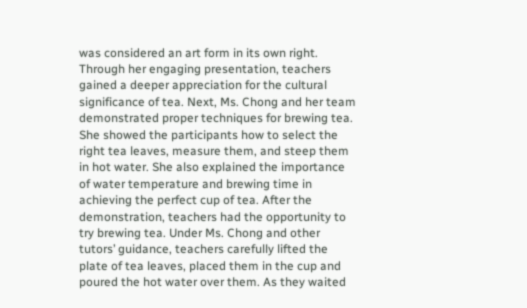was considered an art form in its own right. Through her engaging presentation, teachers gained a deeper appreciation for the cultural significance of tea. Next, Ms. Chong and her team demonstrated proper techniques for brewing tea. She showed the participants how to select the right tea leaves, measure them, and steep them in hot water. She also explained the importance of water temperature and brewing time in achieving the perfect cup of tea. After the demonstration, teachers had the opportunity to try brewing tea. Under Ms. Chong and other tutors’ guidance, teachers carefully lifted the plate of tea leaves, placed them in the cup and poured the hot water over them. As they waited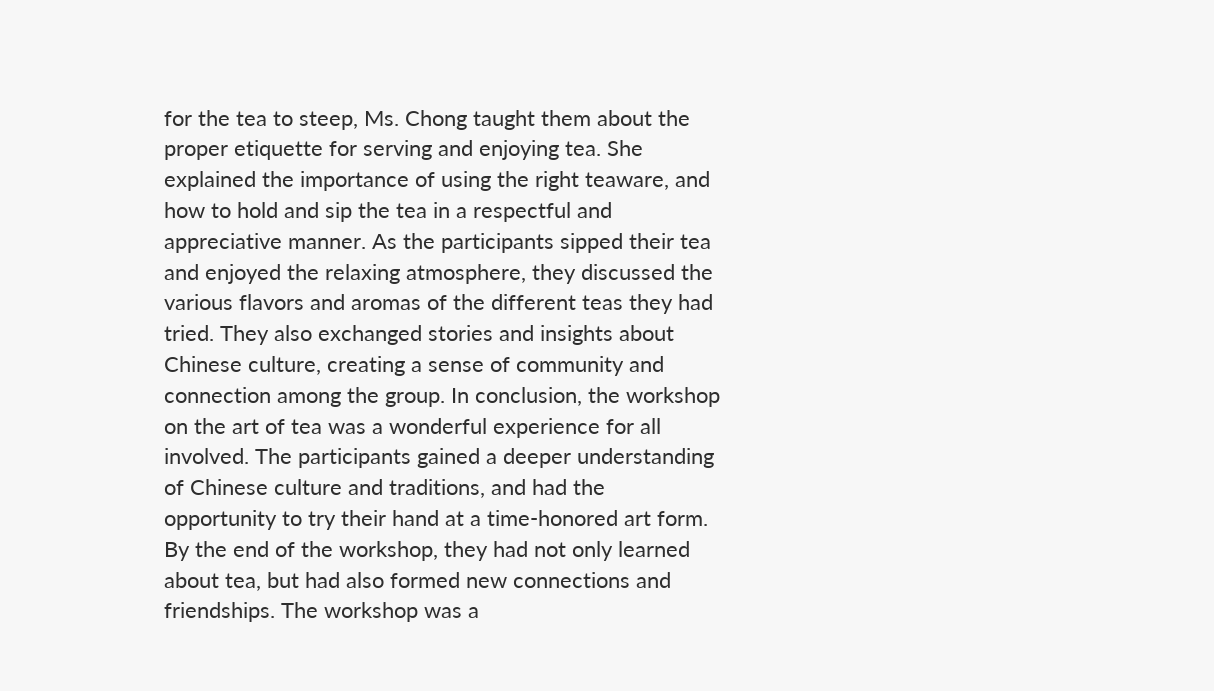for the tea to steep, Ms. Chong taught them about the proper etiquette for serving and enjoying tea. She explained the importance of using the right teaware, and how to hold and sip the tea in a respectful and appreciative manner. As the participants sipped their tea and enjoyed the relaxing atmosphere, they discussed the various flavors and aromas of the different teas they had tried. They also exchanged stories and insights about Chinese culture, creating a sense of community and connection among the group. In conclusion, the workshop on the art of tea was a wonderful experience for all involved. The participants gained a deeper understanding of Chinese culture and traditions, and had the opportunity to try their hand at a time-honored art form. By the end of the workshop, they had not only learned about tea, but had also formed new connections and friendships. The workshop was a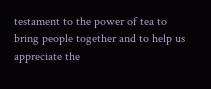testament to the power of tea to bring people together and to help us appreciate the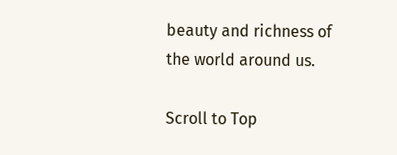beauty and richness of the world around us.

Scroll to Top